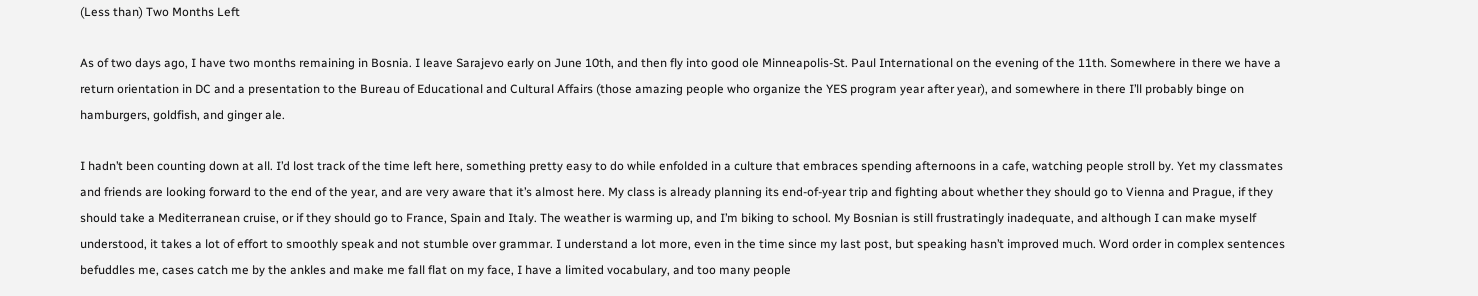(Less than) Two Months Left

As of two days ago, I have two months remaining in Bosnia. I leave Sarajevo early on June 10th, and then fly into good ole Minneapolis-St. Paul International on the evening of the 11th. Somewhere in there we have a return orientation in DC and a presentation to the Bureau of Educational and Cultural Affairs (those amazing people who organize the YES program year after year), and somewhere in there I’ll probably binge on hamburgers, goldfish, and ginger ale.

I hadn’t been counting down at all. I’d lost track of the time left here, something pretty easy to do while enfolded in a culture that embraces spending afternoons in a cafe, watching people stroll by. Yet my classmates and friends are looking forward to the end of the year, and are very aware that it’s almost here. My class is already planning its end-of-year trip and fighting about whether they should go to Vienna and Prague, if they should take a Mediterranean cruise, or if they should go to France, Spain and Italy. The weather is warming up, and I’m biking to school. My Bosnian is still frustratingly inadequate, and although I can make myself understood, it takes a lot of effort to smoothly speak and not stumble over grammar. I understand a lot more, even in the time since my last post, but speaking hasn’t improved much. Word order in complex sentences befuddles me, cases catch me by the ankles and make me fall flat on my face, I have a limited vocabulary, and too many people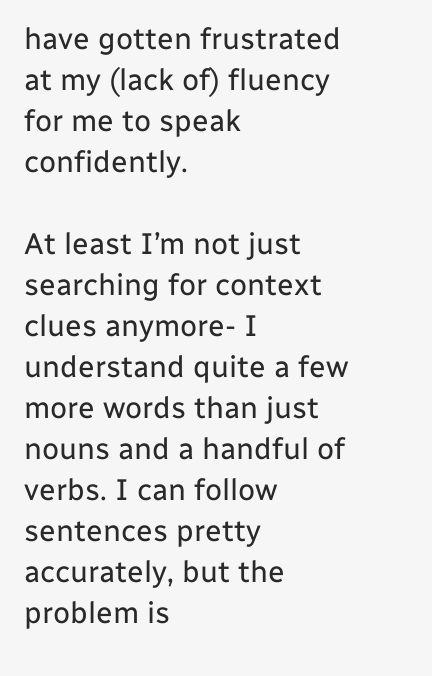have gotten frustrated at my (lack of) fluency for me to speak confidently.

At least I’m not just searching for context clues anymore- I understand quite a few more words than just nouns and a handful of verbs. I can follow sentences pretty accurately, but the problem is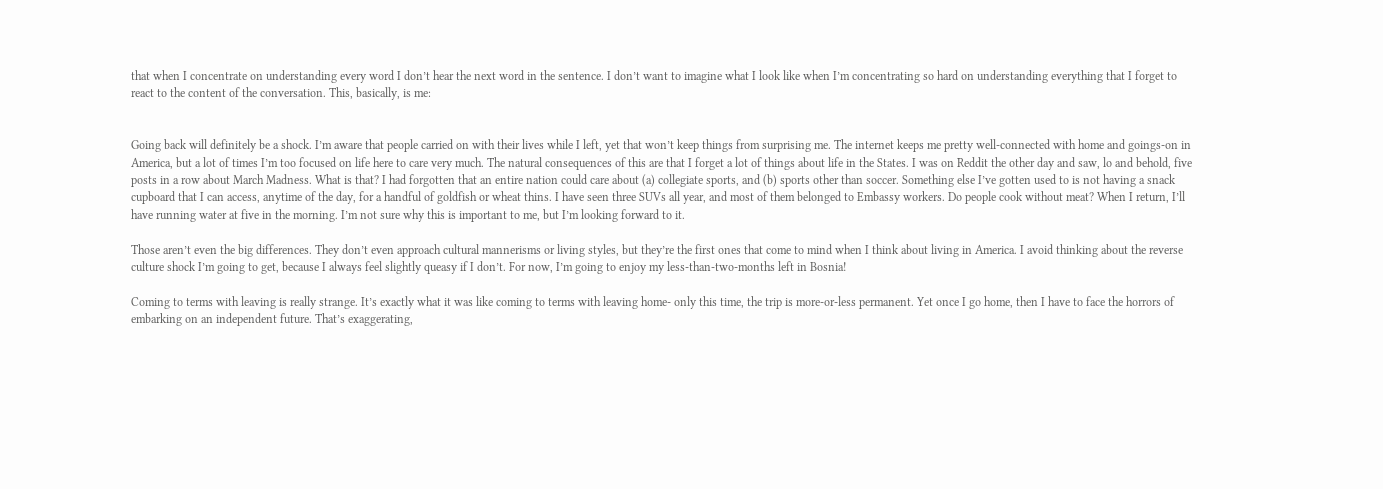that when I concentrate on understanding every word I don’t hear the next word in the sentence. I don’t want to imagine what I look like when I’m concentrating so hard on understanding everything that I forget to react to the content of the conversation. This, basically, is me:


Going back will definitely be a shock. I’m aware that people carried on with their lives while I left, yet that won’t keep things from surprising me. The internet keeps me pretty well-connected with home and goings-on in America, but a lot of times I’m too focused on life here to care very much. The natural consequences of this are that I forget a lot of things about life in the States. I was on Reddit the other day and saw, lo and behold, five posts in a row about March Madness. What is that? I had forgotten that an entire nation could care about (a) collegiate sports, and (b) sports other than soccer. Something else I’ve gotten used to is not having a snack cupboard that I can access, anytime of the day, for a handful of goldfish or wheat thins. I have seen three SUVs all year, and most of them belonged to Embassy workers. Do people cook without meat? When I return, I’ll have running water at five in the morning. I’m not sure why this is important to me, but I’m looking forward to it.

Those aren’t even the big differences. They don’t even approach cultural mannerisms or living styles, but they’re the first ones that come to mind when I think about living in America. I avoid thinking about the reverse culture shock I’m going to get, because I always feel slightly queasy if I don’t. For now, I’m going to enjoy my less-than-two-months left in Bosnia!

Coming to terms with leaving is really strange. It’s exactly what it was like coming to terms with leaving home- only this time, the trip is more-or-less permanent. Yet once I go home, then I have to face the horrors of embarking on an independent future. That’s exaggerating,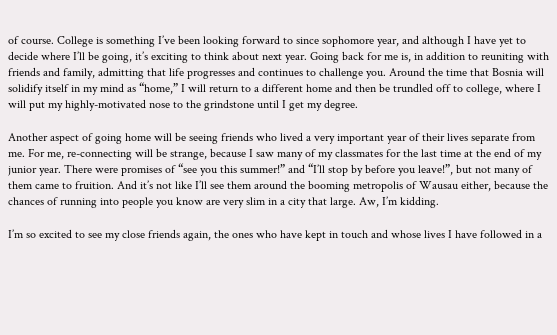of course. College is something I’ve been looking forward to since sophomore year, and although I have yet to decide where I’ll be going, it’s exciting to think about next year. Going back for me is, in addition to reuniting with friends and family, admitting that life progresses and continues to challenge you. Around the time that Bosnia will solidify itself in my mind as “home,” I will return to a different home and then be trundled off to college, where I will put my highly-motivated nose to the grindstone until I get my degree.

Another aspect of going home will be seeing friends who lived a very important year of their lives separate from me. For me, re-connecting will be strange, because I saw many of my classmates for the last time at the end of my junior year. There were promises of “see you this summer!” and “I’ll stop by before you leave!”, but not many of them came to fruition. And it’s not like I’ll see them around the booming metropolis of Wausau either, because the chances of running into people you know are very slim in a city that large. Aw, I’m kidding.

I’m so excited to see my close friends again, the ones who have kept in touch and whose lives I have followed in a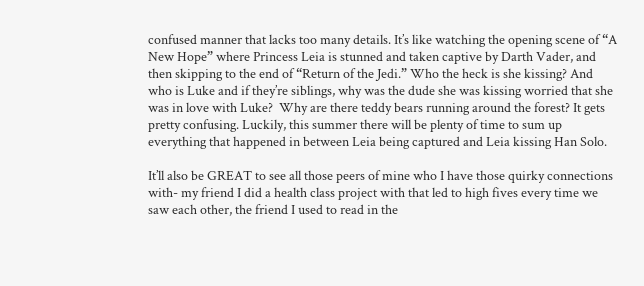confused manner that lacks too many details. It’s like watching the opening scene of “A New Hope” where Princess Leia is stunned and taken captive by Darth Vader, and then skipping to the end of “Return of the Jedi.” Who the heck is she kissing? And who is Luke and if they’re siblings, why was the dude she was kissing worried that she was in love with Luke?  Why are there teddy bears running around the forest? It gets pretty confusing. Luckily, this summer there will be plenty of time to sum up everything that happened in between Leia being captured and Leia kissing Han Solo.

It’ll also be GREAT to see all those peers of mine who I have those quirky connections with- my friend I did a health class project with that led to high fives every time we saw each other, the friend I used to read in the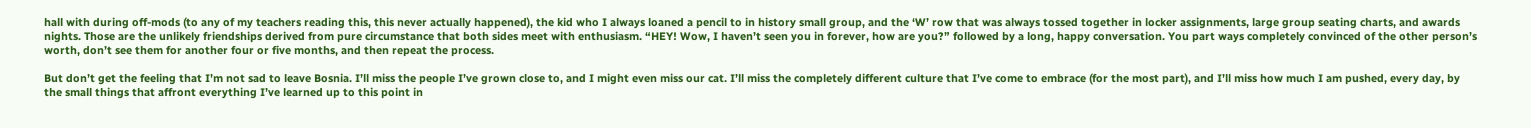hall with during off-mods (to any of my teachers reading this, this never actually happened), the kid who I always loaned a pencil to in history small group, and the ‘W’ row that was always tossed together in locker assignments, large group seating charts, and awards nights. Those are the unlikely friendships derived from pure circumstance that both sides meet with enthusiasm. “HEY! Wow, I haven’t seen you in forever, how are you?” followed by a long, happy conversation. You part ways completely convinced of the other person’s worth, don’t see them for another four or five months, and then repeat the process.

But don’t get the feeling that I’m not sad to leave Bosnia. I’ll miss the people I’ve grown close to, and I might even miss our cat. I’ll miss the completely different culture that I’ve come to embrace (for the most part), and I’ll miss how much I am pushed, every day, by the small things that affront everything I’ve learned up to this point in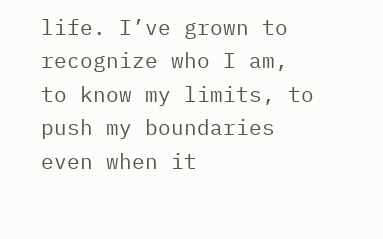life. I’ve grown to recognize who I am, to know my limits, to push my boundaries even when it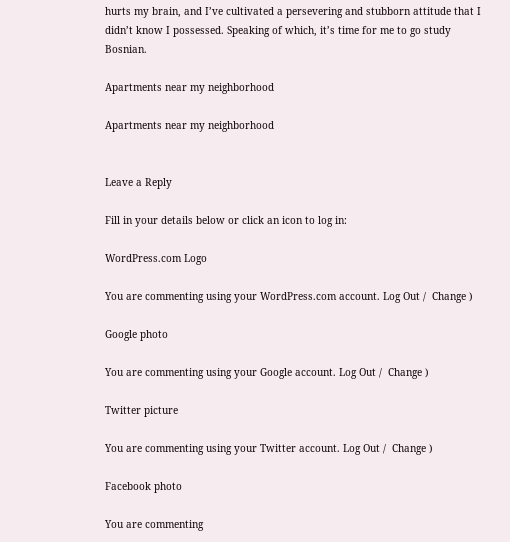hurts my brain, and I’ve cultivated a persevering and stubborn attitude that I didn’t know I possessed. Speaking of which, it’s time for me to go study Bosnian.

Apartments near my neighborhood

Apartments near my neighborhood


Leave a Reply

Fill in your details below or click an icon to log in:

WordPress.com Logo

You are commenting using your WordPress.com account. Log Out /  Change )

Google photo

You are commenting using your Google account. Log Out /  Change )

Twitter picture

You are commenting using your Twitter account. Log Out /  Change )

Facebook photo

You are commenting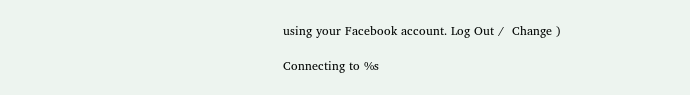using your Facebook account. Log Out /  Change )

Connecting to %s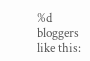%d bloggers like this: